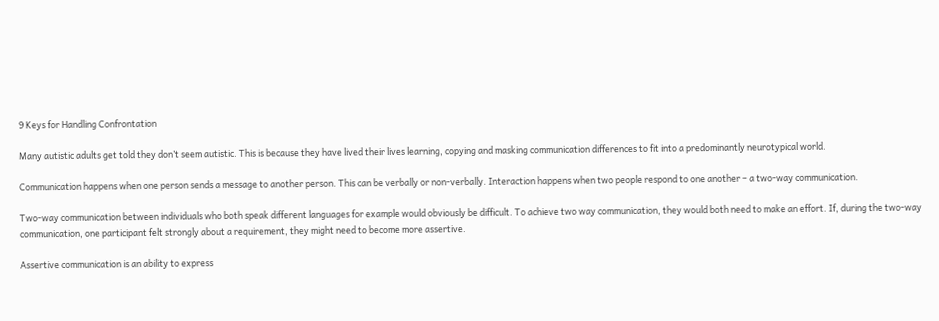9 Keys for Handling Confrontation

Many autistic adults get told they don’t seem autistic. This is because they have lived their lives learning, copying and masking communication differences to fit into a predominantly neurotypical world.

Communication happens when one person sends a message to another person. This can be verbally or non-verbally. Interaction happens when two people respond to one another – a two-way communication.

Two-way communication between individuals who both speak different languages for example would obviously be difficult. To achieve two way communication, they would both need to make an effort. If, during the two-way communication, one participant felt strongly about a requirement, they might need to become more assertive.

Assertive communication is an ability to express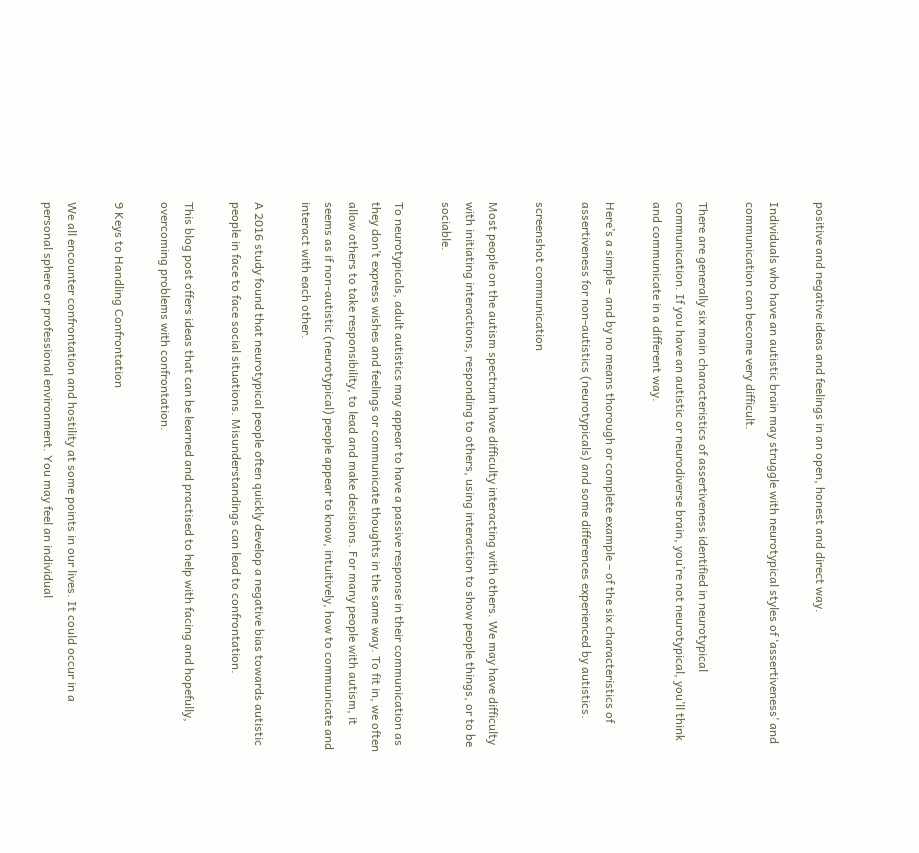positive and negative ideas and feelings in an open, honest and direct way.

Individuals who have an autistic brain may struggle with neurotypical styles of ‘assertiveness’ and communication can become very difficult.

There are generally six main characteristics of assertiveness identified in neurotypical communication. If you have an autistic or neurodiverse brain, you’re not neurotypical, you’ll think and communicate in a different way.

Here’s a simple – and by no means thorough or complete example – of the six characteristics of assertiveness for non-autistics (neurotypicals) and some differences experienced by autistics.

screenshot communication

Most people on the autism spectrum have difficulty interacting with others. We may have difficulty with initiating interactions, responding to others, using interaction to show people things, or to be sociable.

To neurotypicals, adult autistics may appear to have a passive response in their communication as they don’t express wishes and feelings or communicate thoughts in the same way. To fit in, we often allow others to take responsibility, to lead and make decisions. For many people with autism, it seems as if non-autistic (neurotypical) people appear to know, intuitively, how to communicate and interact with each other.

A 2016 study found that neurotypical people often quickly develop a negative bias towards autistic people in face to face social situations. Misunderstandings can lead to confrontation.

This blog post offers ideas that can be learned and practised to help with facing and hopefully, overcoming problems with confrontation.

9 Keys to Handling Confrontation

We all encounter confrontation and hostility at some points in our lives. It could occur in a personal sphere or professional environment. You may feel an individual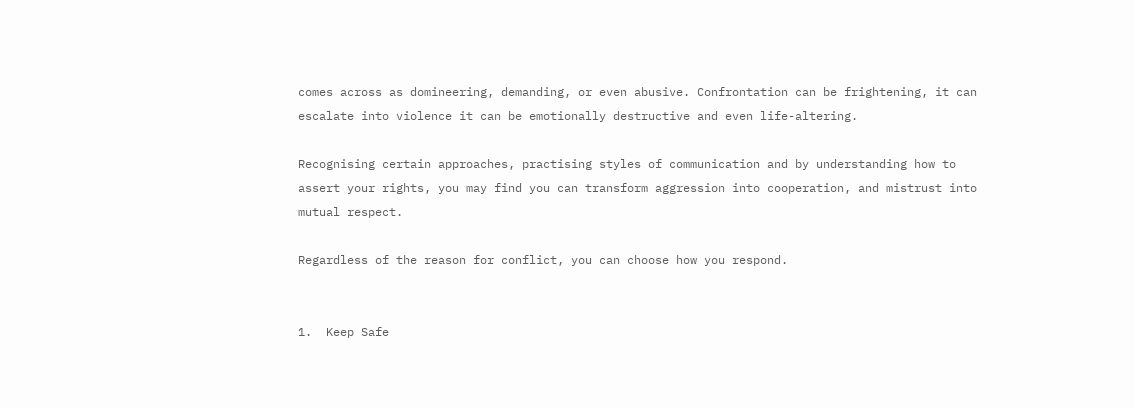comes across as domineering, demanding, or even abusive. Confrontation can be frightening, it can escalate into violence it can be emotionally destructive and even life-altering.

Recognising certain approaches, practising styles of communication and by understanding how to assert your rights, you may find you can transform aggression into cooperation, and mistrust into mutual respect.

Regardless of the reason for conflict, you can choose how you respond.


1.  Keep Safe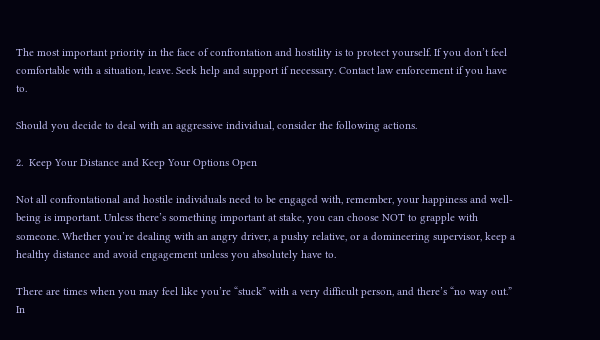The most important priority in the face of confrontation and hostility is to protect yourself. If you don’t feel comfortable with a situation, leave. Seek help and support if necessary. Contact law enforcement if you have to.

Should you decide to deal with an aggressive individual, consider the following actions.

2.  Keep Your Distance and Keep Your Options Open

Not all confrontational and hostile individuals need to be engaged with, remember, your happiness and well-being is important. Unless there’s something important at stake, you can choose NOT to grapple with someone. Whether you’re dealing with an angry driver, a pushy relative, or a domineering supervisor, keep a healthy distance and avoid engagement unless you absolutely have to.

There are times when you may feel like you’re “stuck” with a very difficult person, and there’s “no way out.” In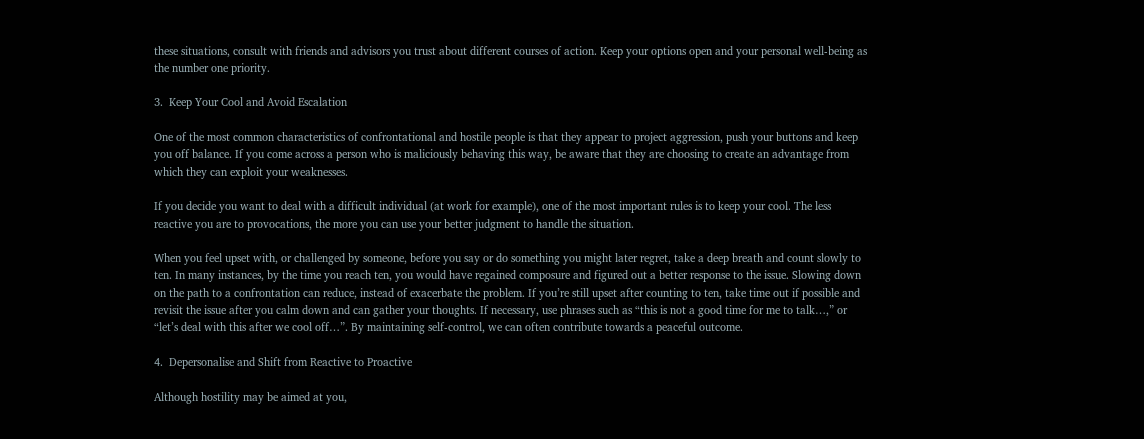these situations, consult with friends and advisors you trust about different courses of action. Keep your options open and your personal well-being as the number one priority.

3.  Keep Your Cool and Avoid Escalation

One of the most common characteristics of confrontational and hostile people is that they appear to project aggression, push your buttons and keep you off balance. If you come across a person who is maliciously behaving this way, be aware that they are choosing to create an advantage from which they can exploit your weaknesses.

If you decide you want to deal with a difficult individual (at work for example), one of the most important rules is to keep your cool. The less reactive you are to provocations, the more you can use your better judgment to handle the situation.

When you feel upset with, or challenged by someone, before you say or do something you might later regret, take a deep breath and count slowly to ten. In many instances, by the time you reach ten, you would have regained composure and figured out a better response to the issue. Slowing down on the path to a confrontation can reduce, instead of exacerbate the problem. If you’re still upset after counting to ten, take time out if possible and revisit the issue after you calm down and can gather your thoughts. If necessary, use phrases such as “this is not a good time for me to talk…,” or “let’s deal with this after we cool off…”. By maintaining self-control, we can often contribute towards a peaceful outcome.

4.  Depersonalise and Shift from Reactive to Proactive

Although hostility may be aimed at you,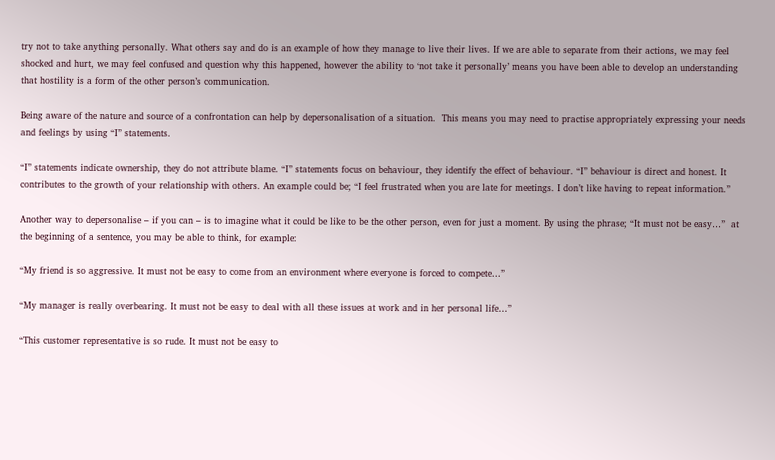try not to take anything personally. What others say and do is an example of how they manage to live their lives. If we are able to separate from their actions, we may feel shocked and hurt, we may feel confused and question why this happened, however the ability to ‘not take it personally’ means you have been able to develop an understanding that hostility is a form of the other person’s communication.

Being aware of the nature and source of a confrontation can help by depersonalisation of a situation.  This means you may need to practise appropriately expressing your needs and feelings by using “I” statements.

“I” statements indicate ownership, they do not attribute blame. “I” statements focus on behaviour, they identify the effect of behaviour. “I” behaviour is direct and honest. It contributes to the growth of your relationship with others. An example could be; “I feel frustrated when you are late for meetings. I don’t like having to repeat information.”

Another way to depersonalise – if you can – is to imagine what it could be like to be the other person, even for just a moment. By using the phrase; “It must not be easy…”  at the beginning of a sentence, you may be able to think, for example:

“My friend is so aggressive. It must not be easy to come from an environment where everyone is forced to compete…”

“My manager is really overbearing. It must not be easy to deal with all these issues at work and in her personal life…”

“This customer representative is so rude. It must not be easy to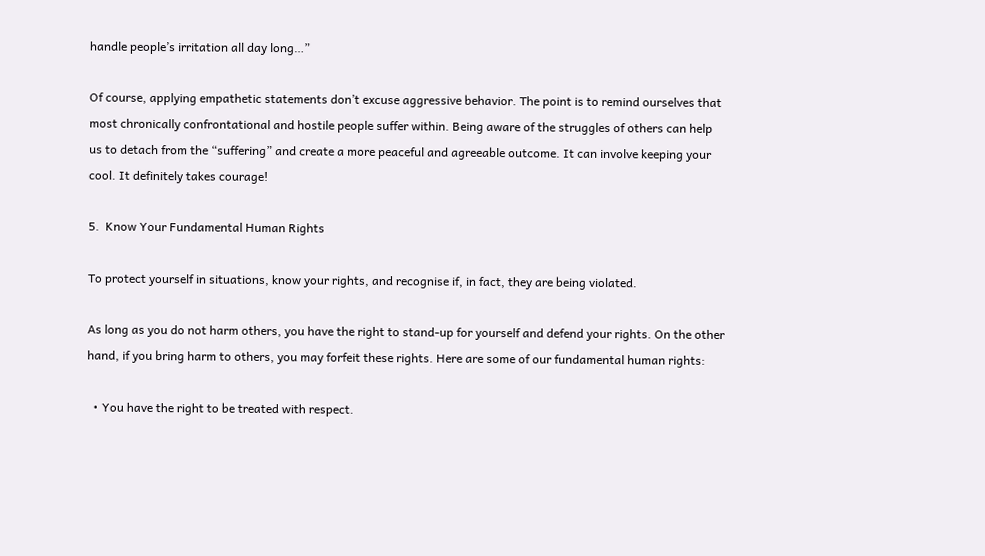handle people’s irritation all day long…”

Of course, applying empathetic statements don’t excuse aggressive behavior. The point is to remind ourselves that most chronically confrontational and hostile people suffer within. Being aware of the struggles of others can help us to detach from the “suffering” and create a more peaceful and agreeable outcome. It can involve keeping your cool. It definitely takes courage!

5.  Know Your Fundamental Human Rights

To protect yourself in situations, know your rights, and recognise if, in fact, they are being violated.

As long as you do not harm others, you have the right to stand-up for yourself and defend your rights. On the other hand, if you bring harm to others, you may forfeit these rights. Here are some of our fundamental human rights:

  • You have the right to be treated with respect.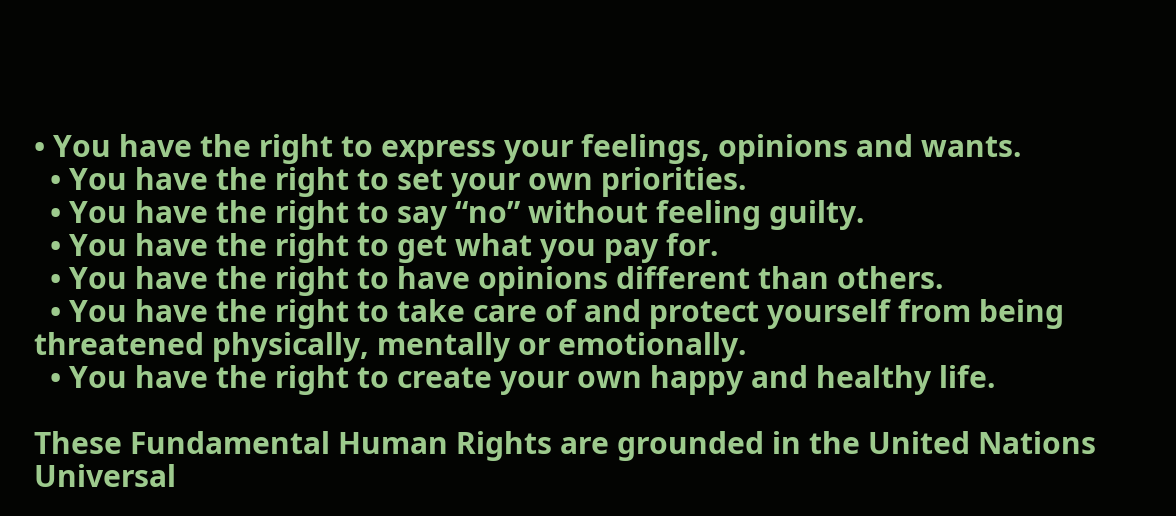• You have the right to express your feelings, opinions and wants.
  • You have the right to set your own priorities.
  • You have the right to say “no” without feeling guilty.
  • You have the right to get what you pay for.
  • You have the right to have opinions different than others.
  • You have the right to take care of and protect yourself from being threatened physically, mentally or emotionally.
  • You have the right to create your own happy and healthy life.

These Fundamental Human Rights are grounded in the United Nations Universal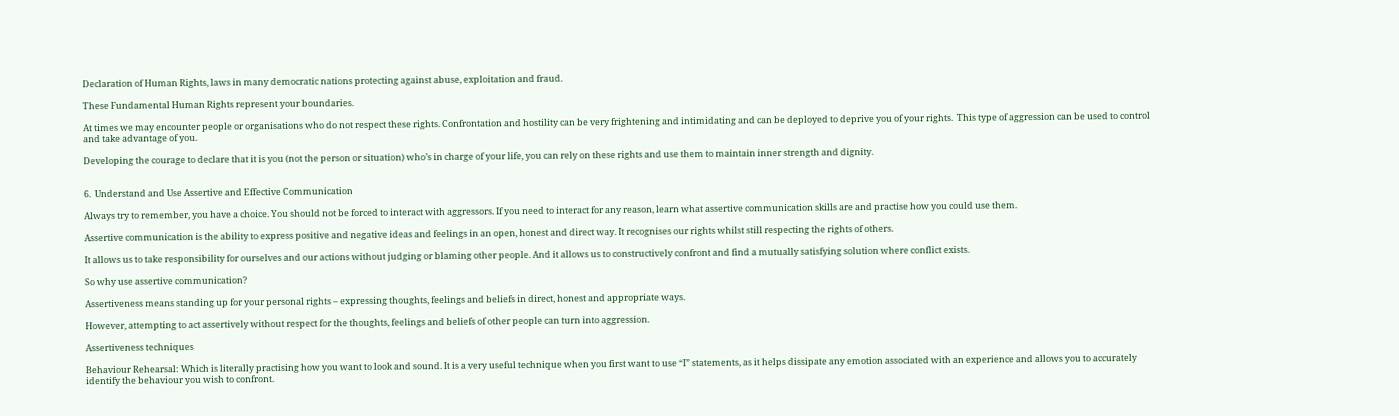Declaration of Human Rights, laws in many democratic nations protecting against abuse, exploitation and fraud.

These Fundamental Human Rights represent your boundaries.

At times we may encounter people or organisations who do not respect these rights. Confrontation and hostility can be very frightening and intimidating and can be deployed to deprive you of your rights.  This type of aggression can be used to control and take advantage of you.

Developing the courage to declare that it is you (not the person or situation) who’s in charge of your life, you can rely on these rights and use them to maintain inner strength and dignity.


6.  Understand and Use Assertive and Effective Communication

Always try to remember, you have a choice. You should not be forced to interact with aggressors. If you need to interact for any reason, learn what assertive communication skills are and practise how you could use them.

Assertive communication is the ability to express positive and negative ideas and feelings in an open, honest and direct way. It recognises our rights whilst still respecting the rights of others.

It allows us to take responsibility for ourselves and our actions without judging or blaming other people. And it allows us to constructively confront and find a mutually satisfying solution where conflict exists.

So why use assertive communication?

Assertiveness means standing up for your personal rights – expressing thoughts, feelings and beliefs in direct, honest and appropriate ways.

However, attempting to act assertively without respect for the thoughts, feelings and beliefs of other people can turn into aggression.

Assertiveness techniques

Behaviour Rehearsal: Which is literally practising how you want to look and sound. It is a very useful technique when you first want to use “I” statements, as it helps dissipate any emotion associated with an experience and allows you to accurately identify the behaviour you wish to confront.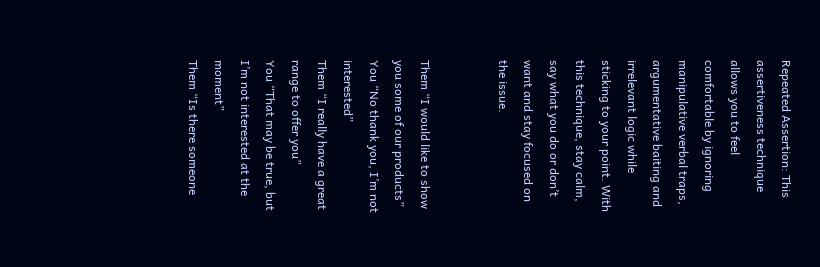Repeated Assertion: This assertiveness technique allows you to feel comfortable by ignoring manipulative verbal traps, argumentative baiting and irrelevant logic while sticking to your point. With this technique, stay calm, say what you do or don’t want and stay focused on the issue.


Them “I would like to show you some of our products”
You “No thank you, I’m not interested”
Them “I really have a great range to offer you”
You “That may be true, but I’m not interested at the moment”
Them “Is there someone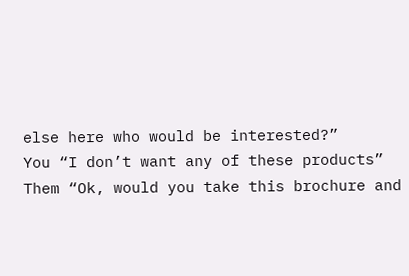else here who would be interested?”
You “I don’t want any of these products”
Them “Ok, would you take this brochure and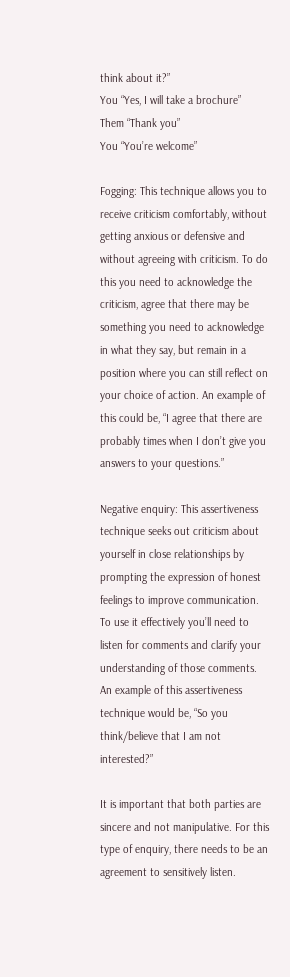think about it?”
You “Yes, I will take a brochure”
Them “Thank you”
You “You’re welcome”

Fogging: This technique allows you to receive criticism comfortably, without getting anxious or defensive and without agreeing with criticism. To do this you need to acknowledge the criticism, agree that there may be something you need to acknowledge in what they say, but remain in a position where you can still reflect on your choice of action. An example of this could be, “I agree that there are probably times when I don’t give you answers to your questions.”

Negative enquiry: This assertiveness technique seeks out criticism about yourself in close relationships by prompting the expression of honest feelings to improve communication. To use it effectively you’ll need to listen for comments and clarify your understanding of those comments. An example of this assertiveness technique would be, “So you think/believe that I am not interested?”

It is important that both parties are sincere and not manipulative. For this type of enquiry, there needs to be an agreement to sensitively listen.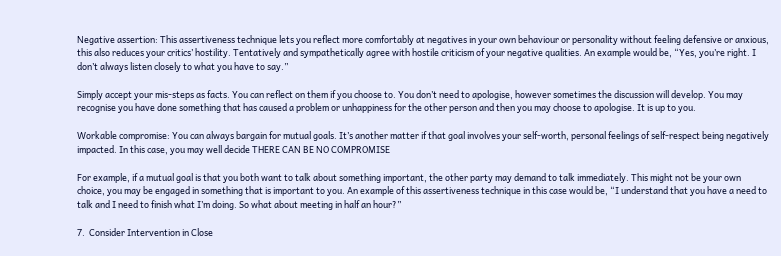Negative assertion: This assertiveness technique lets you reflect more comfortably at negatives in your own behaviour or personality without feeling defensive or anxious, this also reduces your critics’ hostility. Tentatively and sympathetically agree with hostile criticism of your negative qualities. An example would be, “Yes, you’re right. I don’t always listen closely to what you have to say.”

Simply accept your mis-steps as facts. You can reflect on them if you choose to. You don’t need to apologise, however sometimes the discussion will develop. You may recognise you have done something that has caused a problem or unhappiness for the other person and then you may choose to apologise. It is up to you.

Workable compromise: You can always bargain for mutual goals. It’s another matter if that goal involves your self-worth, personal feelings of self-respect being negatively impacted. In this case, you may well decide THERE CAN BE NO COMPROMISE

For example, if a mutual goal is that you both want to talk about something important, the other party may demand to talk immediately. This might not be your own choice, you may be engaged in something that is important to you. An example of this assertiveness technique in this case would be, “I understand that you have a need to talk and I need to finish what I’m doing. So what about meeting in half an hour?”

7.  Consider Intervention in Close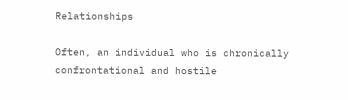Relationships

Often, an individual who is chronically confrontational and hostile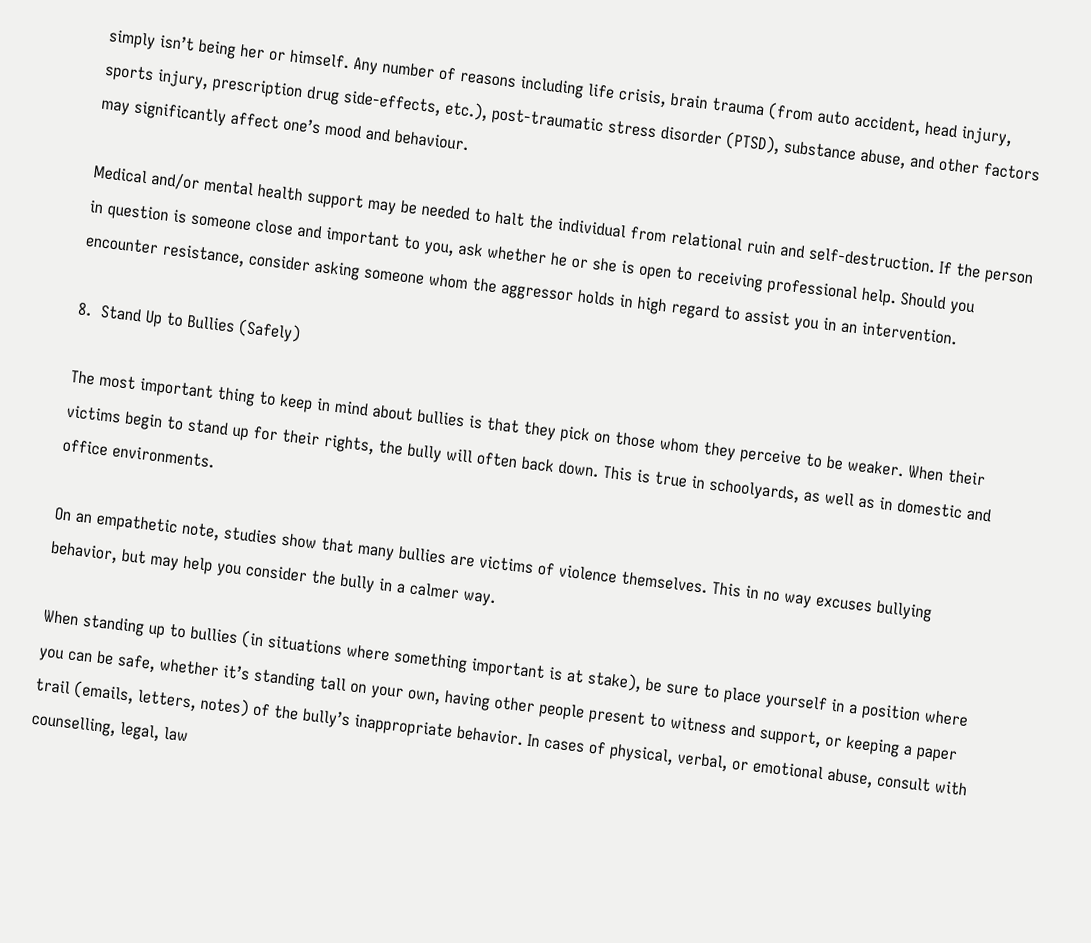simply isn’t being her or himself. Any number of reasons including life crisis, brain trauma (from auto accident, head injury, sports injury, prescription drug side-effects, etc.), post-traumatic stress disorder (PTSD), substance abuse, and other factors may significantly affect one’s mood and behaviour.

Medical and/or mental health support may be needed to halt the individual from relational ruin and self-destruction. If the person in question is someone close and important to you, ask whether he or she is open to receiving professional help. Should you encounter resistance, consider asking someone whom the aggressor holds in high regard to assist you in an intervention.

8.  Stand Up to Bullies (Safely)

The most important thing to keep in mind about bullies is that they pick on those whom they perceive to be weaker. When their victims begin to stand up for their rights, the bully will often back down. This is true in schoolyards, as well as in domestic and office environments.

On an empathetic note, studies show that many bullies are victims of violence themselves. This in no way excuses bullying behavior, but may help you consider the bully in a calmer way.

When standing up to bullies (in situations where something important is at stake), be sure to place yourself in a position where you can be safe, whether it’s standing tall on your own, having other people present to witness and support, or keeping a paper trail (emails, letters, notes) of the bully’s inappropriate behavior. In cases of physical, verbal, or emotional abuse, consult with counselling, legal, law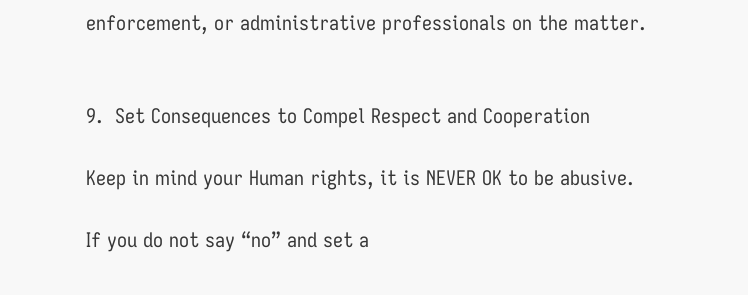enforcement, or administrative professionals on the matter.


9.  Set Consequences to Compel Respect and Cooperation

Keep in mind your Human rights, it is NEVER OK to be abusive.

If you do not say “no” and set a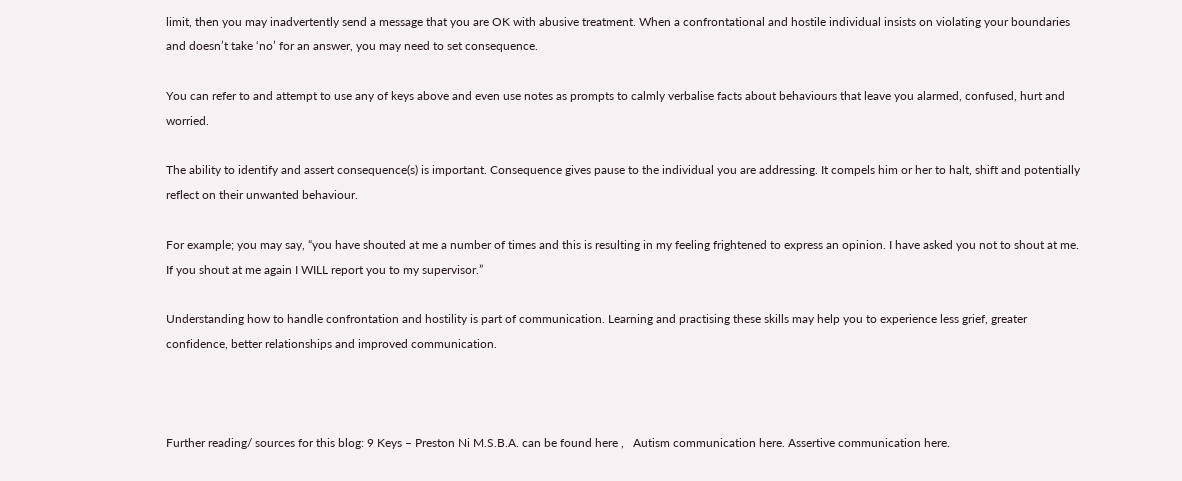limit, then you may inadvertently send a message that you are OK with abusive treatment. When a confrontational and hostile individual insists on violating your boundaries and doesn’t take ‘no’ for an answer, you may need to set consequence.

You can refer to and attempt to use any of keys above and even use notes as prompts to calmly verbalise facts about behaviours that leave you alarmed, confused, hurt and worried.

The ability to identify and assert consequence(s) is important. Consequence gives pause to the individual you are addressing. It compels him or her to halt, shift and potentially reflect on their unwanted behaviour.

For example; you may say, “you have shouted at me a number of times and this is resulting in my feeling frightened to express an opinion. I have asked you not to shout at me. If you shout at me again I WILL report you to my supervisor.”

Understanding how to handle confrontation and hostility is part of communication. Learning and practising these skills may help you to experience less grief, greater confidence, better relationships and improved communication.



Further reading/ sources for this blog: 9 Keys – Preston Ni M.S.B.A. can be found here ,   Autism communication here. Assertive communication here.